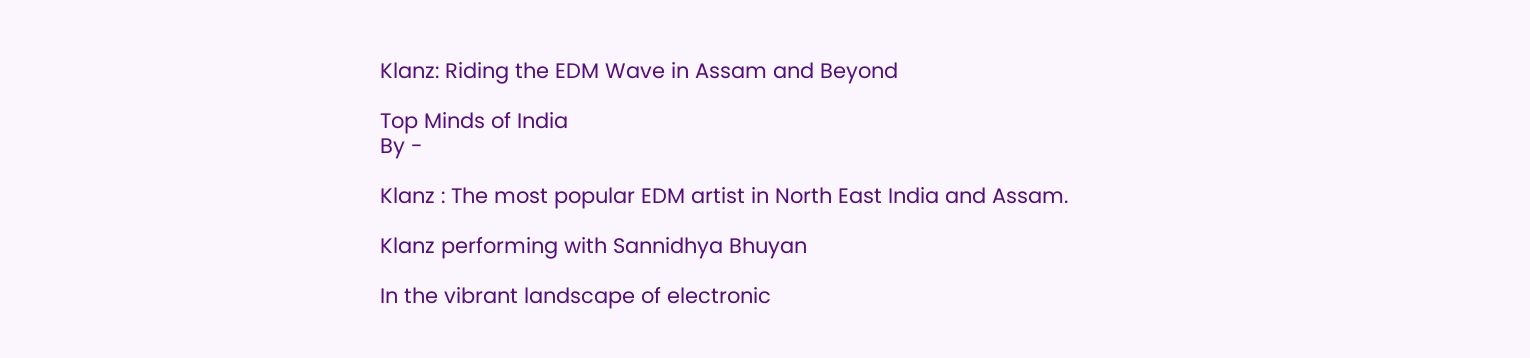Klanz: Riding the EDM Wave in Assam and Beyond

Top Minds of India
By -

Klanz : The most popular EDM artist in North East India and Assam.

Klanz performing with Sannidhya Bhuyan

In the vibrant landscape of electronic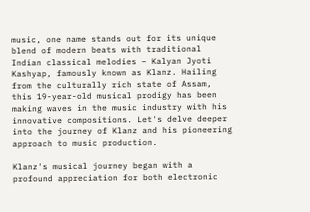music, one name stands out for its unique blend of modern beats with traditional Indian classical melodies – Kalyan Jyoti Kashyap, famously known as Klanz. Hailing from the culturally rich state of Assam, this 19-year-old musical prodigy has been making waves in the music industry with his innovative compositions. Let's delve deeper into the journey of Klanz and his pioneering approach to music production.

Klanz's musical journey began with a profound appreciation for both electronic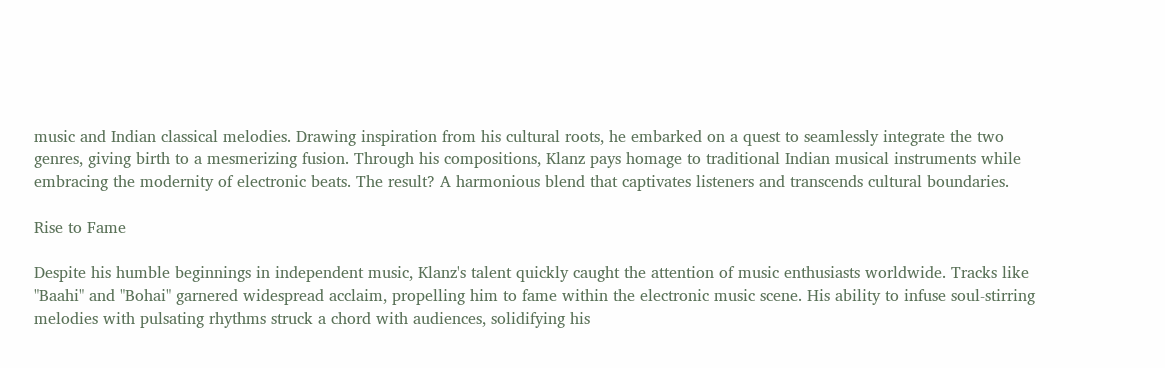music and Indian classical melodies. Drawing inspiration from his cultural roots, he embarked on a quest to seamlessly integrate the two genres, giving birth to a mesmerizing fusion. Through his compositions, Klanz pays homage to traditional Indian musical instruments while embracing the modernity of electronic beats. The result? A harmonious blend that captivates listeners and transcends cultural boundaries.

Rise to Fame

Despite his humble beginnings in independent music, Klanz's talent quickly caught the attention of music enthusiasts worldwide. Tracks like "Baahi" and "Bohai" garnered widespread acclaim, propelling him to fame within the electronic music scene. His ability to infuse soul-stirring melodies with pulsating rhythms struck a chord with audiences, solidifying his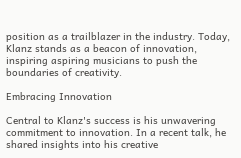position as a trailblazer in the industry. Today, Klanz stands as a beacon of innovation, inspiring aspiring musicians to push the boundaries of creativity.

Embracing Innovation

Central to Klanz's success is his unwavering commitment to innovation. In a recent talk, he shared insights into his creative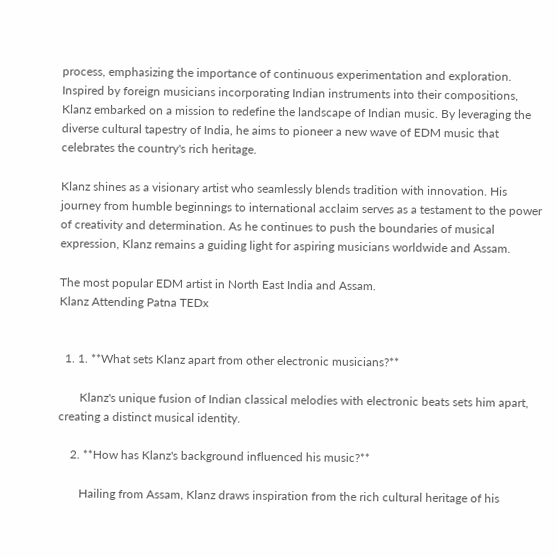process, emphasizing the importance of continuous experimentation and exploration. Inspired by foreign musicians incorporating Indian instruments into their compositions, Klanz embarked on a mission to redefine the landscape of Indian music. By leveraging the diverse cultural tapestry of India, he aims to pioneer a new wave of EDM music that celebrates the country's rich heritage.

Klanz shines as a visionary artist who seamlessly blends tradition with innovation. His journey from humble beginnings to international acclaim serves as a testament to the power of creativity and determination. As he continues to push the boundaries of musical expression, Klanz remains a guiding light for aspiring musicians worldwide and Assam.

The most popular EDM artist in North East India and Assam.
Klanz Attending Patna TEDx


  1. 1. **What sets Klanz apart from other electronic musicians?**

       Klanz's unique fusion of Indian classical melodies with electronic beats sets him apart, creating a distinct musical identity.

    2. **How has Klanz's background influenced his music?**

       Hailing from Assam, Klanz draws inspiration from the rich cultural heritage of his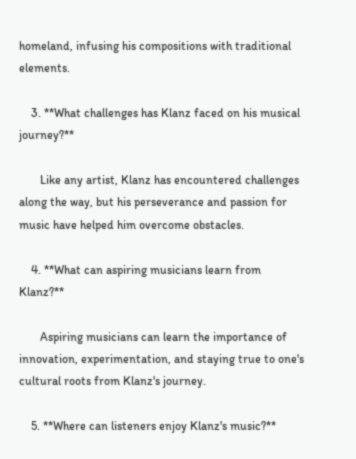homeland, infusing his compositions with traditional elements.

    3. **What challenges has Klanz faced on his musical journey?**

       Like any artist, Klanz has encountered challenges along the way, but his perseverance and passion for music have helped him overcome obstacles.

    4. **What can aspiring musicians learn from Klanz?**

       Aspiring musicians can learn the importance of innovation, experimentation, and staying true to one's cultural roots from Klanz's journey.

    5. **Where can listeners enjoy Klanz's music?**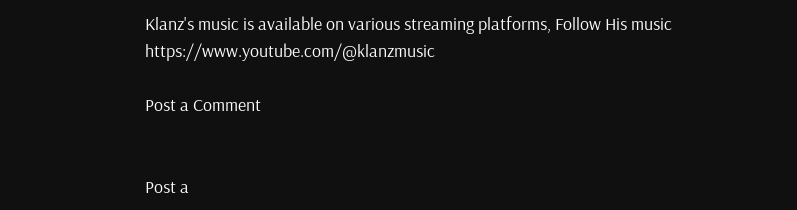Klanz's music is available on various streaming platforms, Follow His music https://www.youtube.com/@klanzmusic

Post a Comment


Post a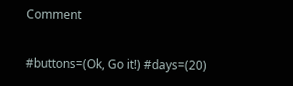Comment

#buttons=(Ok, Go it!) #days=(20)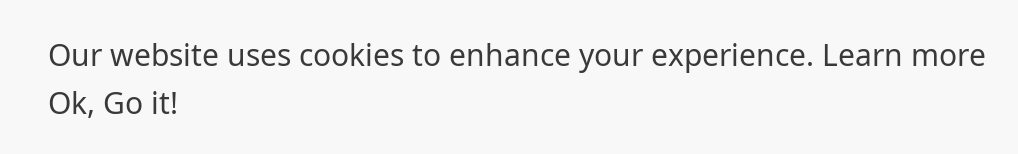Our website uses cookies to enhance your experience. Learn more
Ok, Go it!